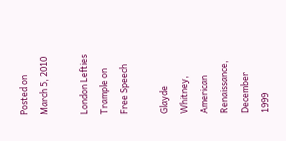Posted on March 5, 2010

London Lefties Trample on Free Speech

Glayde Whitney, American Renaissance, December 1999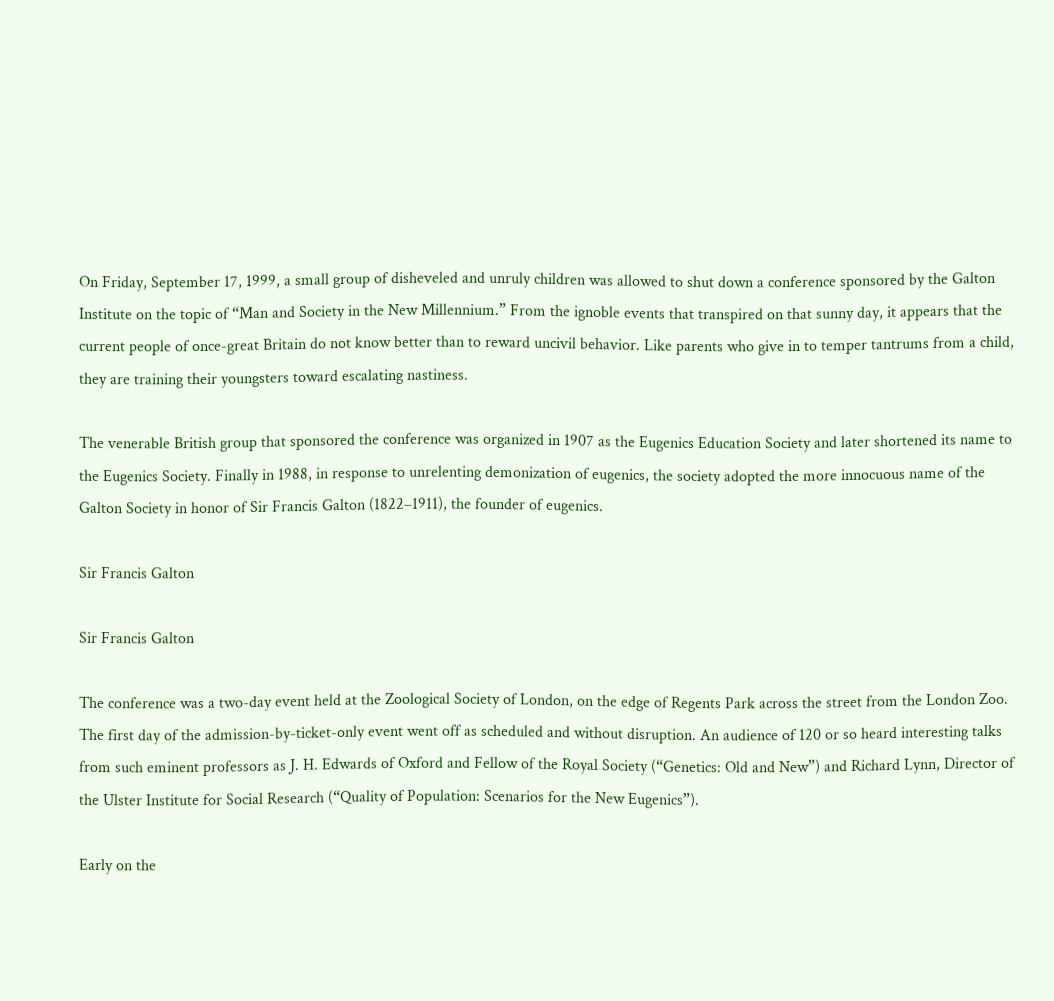On Friday, September 17, 1999, a small group of disheveled and unruly children was allowed to shut down a conference sponsored by the Galton Institute on the topic of “Man and Society in the New Millennium.” From the ignoble events that transpired on that sunny day, it appears that the current people of once-great Britain do not know better than to reward uncivil behavior. Like parents who give in to temper tantrums from a child, they are training their youngsters toward escalating nastiness.

The venerable British group that sponsored the conference was organized in 1907 as the Eugenics Education Society and later shortened its name to the Eugenics Society. Finally in 1988, in response to unrelenting demonization of eugenics, the society adopted the more innocuous name of the Galton Society in honor of Sir Francis Galton (1822–1911), the founder of eugenics.

Sir Francis Galton

Sir Francis Galton

The conference was a two-day event held at the Zoological Society of London, on the edge of Regents Park across the street from the London Zoo. The first day of the admission-by-ticket-only event went off as scheduled and without disruption. An audience of 120 or so heard interesting talks from such eminent professors as J. H. Edwards of Oxford and Fellow of the Royal Society (“Genetics: Old and New”) and Richard Lynn, Director of the Ulster Institute for Social Research (“Quality of Population: Scenarios for the New Eugenics”).

Early on the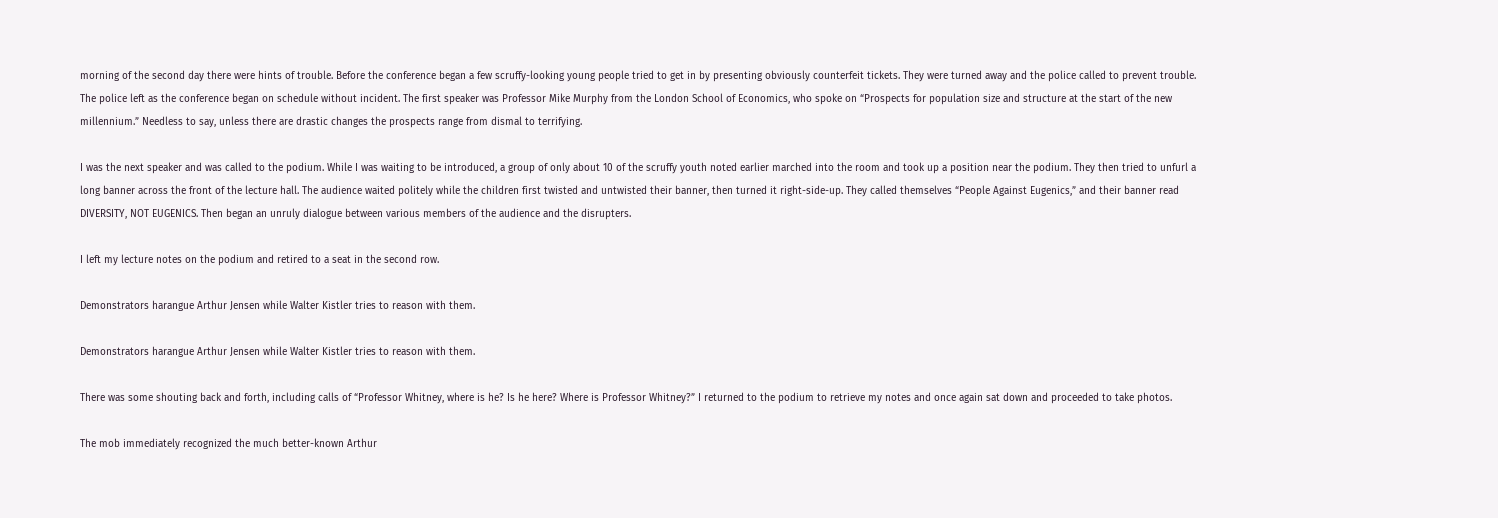morning of the second day there were hints of trouble. Before the conference began a few scruffy-looking young people tried to get in by presenting obviously counterfeit tickets. They were turned away and the police called to prevent trouble. The police left as the conference began on schedule without incident. The first speaker was Professor Mike Murphy from the London School of Economics, who spoke on “Prospects for population size and structure at the start of the new millennium.” Needless to say, unless there are drastic changes the prospects range from dismal to terrifying.

I was the next speaker and was called to the podium. While I was waiting to be introduced, a group of only about 10 of the scruffy youth noted earlier marched into the room and took up a position near the podium. They then tried to unfurl a long banner across the front of the lecture hall. The audience waited politely while the children first twisted and untwisted their banner, then turned it right-side-up. They called themselves “People Against Eugenics,” and their banner read DIVERSITY, NOT EUGENICS. Then began an unruly dialogue between various members of the audience and the disrupters.

I left my lecture notes on the podium and retired to a seat in the second row.

Demonstrators harangue Arthur Jensen while Walter Kistler tries to reason with them.

Demonstrators harangue Arthur Jensen while Walter Kistler tries to reason with them.

There was some shouting back and forth, including calls of “Professor Whitney, where is he? Is he here? Where is Professor Whitney?” I returned to the podium to retrieve my notes and once again sat down and proceeded to take photos.

The mob immediately recognized the much better-known Arthur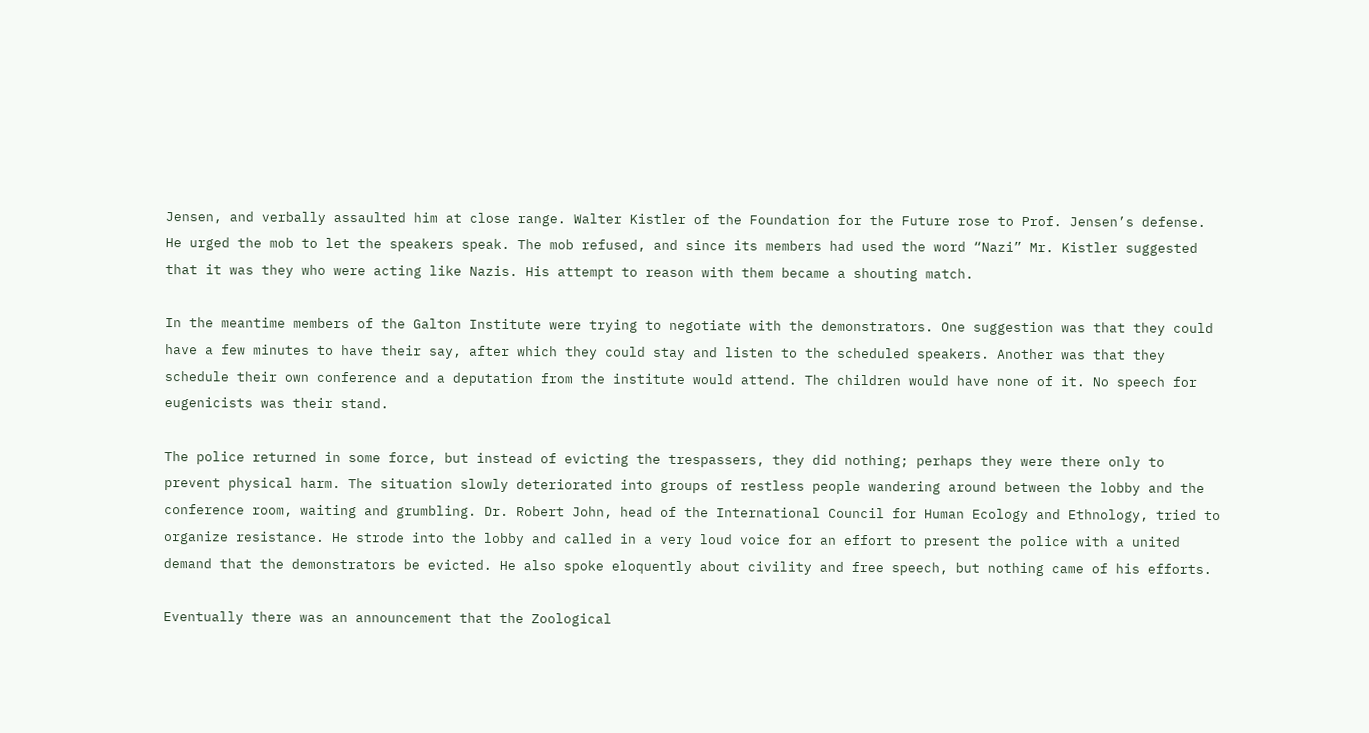Jensen, and verbally assaulted him at close range. Walter Kistler of the Foundation for the Future rose to Prof. Jensen’s defense. He urged the mob to let the speakers speak. The mob refused, and since its members had used the word “Nazi” Mr. Kistler suggested that it was they who were acting like Nazis. His attempt to reason with them became a shouting match.

In the meantime members of the Galton Institute were trying to negotiate with the demonstrators. One suggestion was that they could have a few minutes to have their say, after which they could stay and listen to the scheduled speakers. Another was that they schedule their own conference and a deputation from the institute would attend. The children would have none of it. No speech for eugenicists was their stand.

The police returned in some force, but instead of evicting the trespassers, they did nothing; perhaps they were there only to prevent physical harm. The situation slowly deteriorated into groups of restless people wandering around between the lobby and the conference room, waiting and grumbling. Dr. Robert John, head of the International Council for Human Ecology and Ethnology, tried to organize resistance. He strode into the lobby and called in a very loud voice for an effort to present the police with a united demand that the demonstrators be evicted. He also spoke eloquently about civility and free speech, but nothing came of his efforts.

Eventually there was an announcement that the Zoological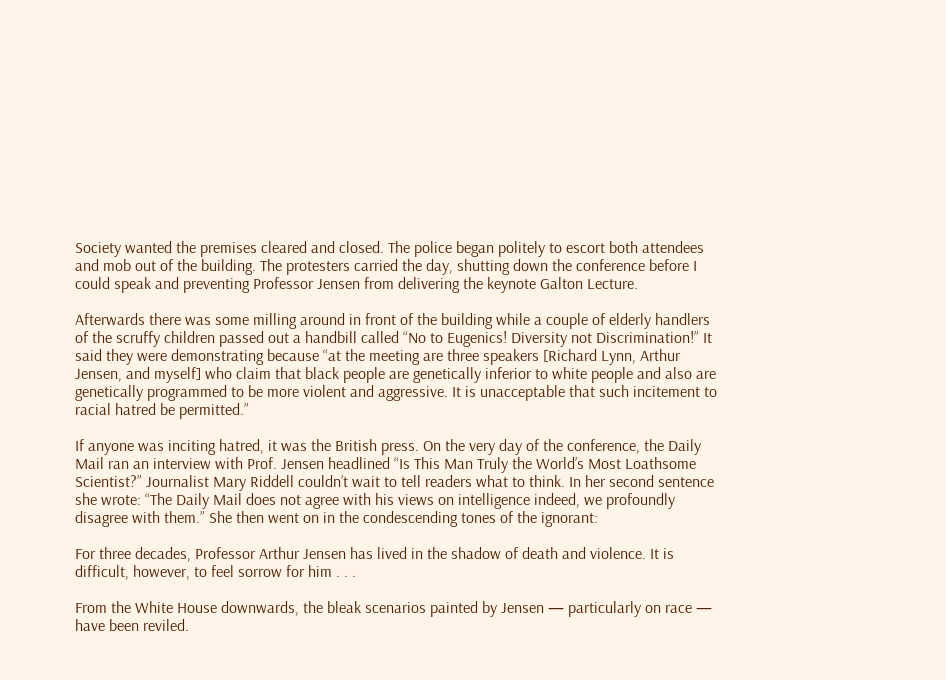Society wanted the premises cleared and closed. The police began politely to escort both attendees and mob out of the building. The protesters carried the day, shutting down the conference before I could speak and preventing Professor Jensen from delivering the keynote Galton Lecture.

Afterwards there was some milling around in front of the building while a couple of elderly handlers of the scruffy children passed out a handbill called “No to Eugenics! Diversity not Discrimination!” It said they were demonstrating because “at the meeting are three speakers [Richard Lynn, Arthur Jensen, and myself] who claim that black people are genetically inferior to white people and also are genetically programmed to be more violent and aggressive. It is unacceptable that such incitement to racial hatred be permitted.”

If anyone was inciting hatred, it was the British press. On the very day of the conference, the Daily Mail ran an interview with Prof. Jensen headlined “Is This Man Truly the World’s Most Loathsome Scientist?” Journalist Mary Riddell couldn’t wait to tell readers what to think. In her second sentence she wrote: “The Daily Mail does not agree with his views on intelligence indeed, we profoundly disagree with them.” She then went on in the condescending tones of the ignorant:

For three decades, Professor Arthur Jensen has lived in the shadow of death and violence. It is difficult, however, to feel sorrow for him . . .

From the White House downwards, the bleak scenarios painted by Jensen — particularly on race — have been reviled.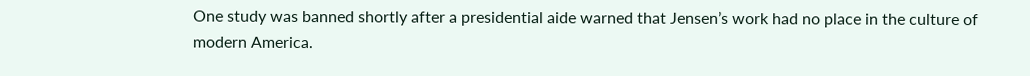One study was banned shortly after a presidential aide warned that Jensen’s work had no place in the culture of modern America.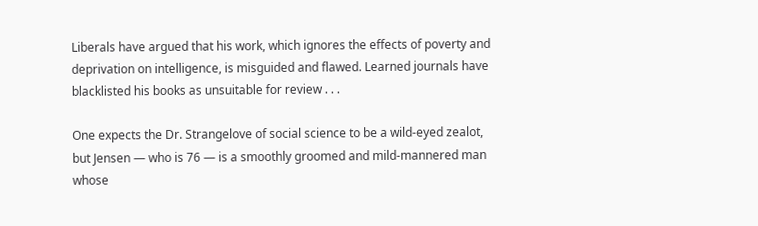Liberals have argued that his work, which ignores the effects of poverty and deprivation on intelligence, is misguided and flawed. Learned journals have blacklisted his books as unsuitable for review . . .

One expects the Dr. Strangelove of social science to be a wild-eyed zealot, but Jensen — who is 76 — is a smoothly groomed and mild-mannered man whose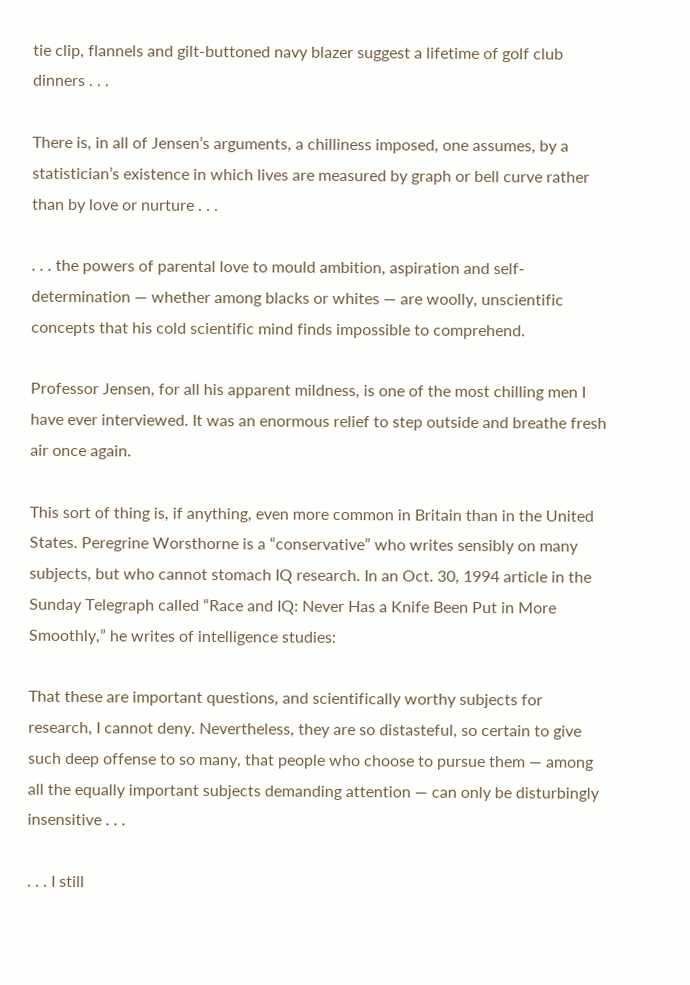tie clip, flannels and gilt-buttoned navy blazer suggest a lifetime of golf club dinners . . .

There is, in all of Jensen’s arguments, a chilliness imposed, one assumes, by a statistician’s existence in which lives are measured by graph or bell curve rather than by love or nurture . . .

. . . the powers of parental love to mould ambition, aspiration and self-determination — whether among blacks or whites — are woolly, unscientific concepts that his cold scientific mind finds impossible to comprehend.

Professor Jensen, for all his apparent mildness, is one of the most chilling men I have ever interviewed. It was an enormous relief to step outside and breathe fresh air once again.

This sort of thing is, if anything, even more common in Britain than in the United States. Peregrine Worsthorne is a “conservative” who writes sensibly on many subjects, but who cannot stomach IQ research. In an Oct. 30, 1994 article in the Sunday Telegraph called “Race and IQ: Never Has a Knife Been Put in More Smoothly,” he writes of intelligence studies:

That these are important questions, and scientifically worthy subjects for research, I cannot deny. Nevertheless, they are so distasteful, so certain to give such deep offense to so many, that people who choose to pursue them — among all the equally important subjects demanding attention — can only be disturbingly insensitive . . .

. . . I still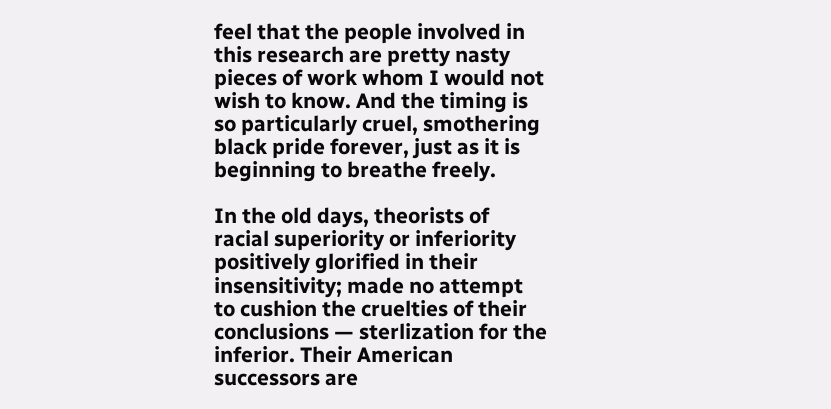feel that the people involved in this research are pretty nasty pieces of work whom I would not wish to know. And the timing is so particularly cruel, smothering black pride forever, just as it is beginning to breathe freely.

In the old days, theorists of racial superiority or inferiority positively glorified in their insensitivity; made no attempt to cushion the cruelties of their conclusions — sterlization for the inferior. Their American successors are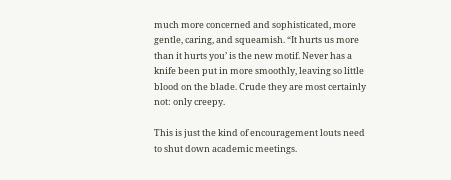much more concerned and sophisticated, more gentle, caring, and squeamish. “It hurts us more than it hurts you’ is the new motif. Never has a knife been put in more smoothly, leaving so little blood on the blade. Crude they are most certainly not: only creepy.

This is just the kind of encouragement louts need to shut down academic meetings.